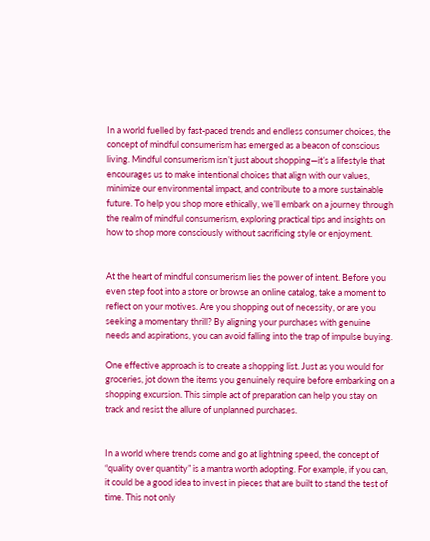In a world fuelled by fast-paced trends and endless consumer choices, the concept of mindful consumerism has emerged as a beacon of conscious living. Mindful consumerism isn’t just about shopping—it’s a lifestyle that encourages us to make intentional choices that align with our values, minimize our environmental impact, and contribute to a more sustainable future. To help you shop more ethically, we’ll embark on a journey through the realm of mindful consumerism, exploring practical tips and insights on how to shop more consciously without sacrificing style or enjoyment.


At the heart of mindful consumerism lies the power of intent. Before you even step foot into a store or browse an online catalog, take a moment to reflect on your motives. Are you shopping out of necessity, or are you seeking a momentary thrill? By aligning your purchases with genuine needs and aspirations, you can avoid falling into the trap of impulse buying.

One effective approach is to create a shopping list. Just as you would for groceries, jot down the items you genuinely require before embarking on a shopping excursion. This simple act of preparation can help you stay on track and resist the allure of unplanned purchases.


In a world where trends come and go at lightning speed, the concept of “quality over quantity” is a mantra worth adopting. For example, if you can, it could be a good idea to invest in pieces that are built to stand the test of time. This not only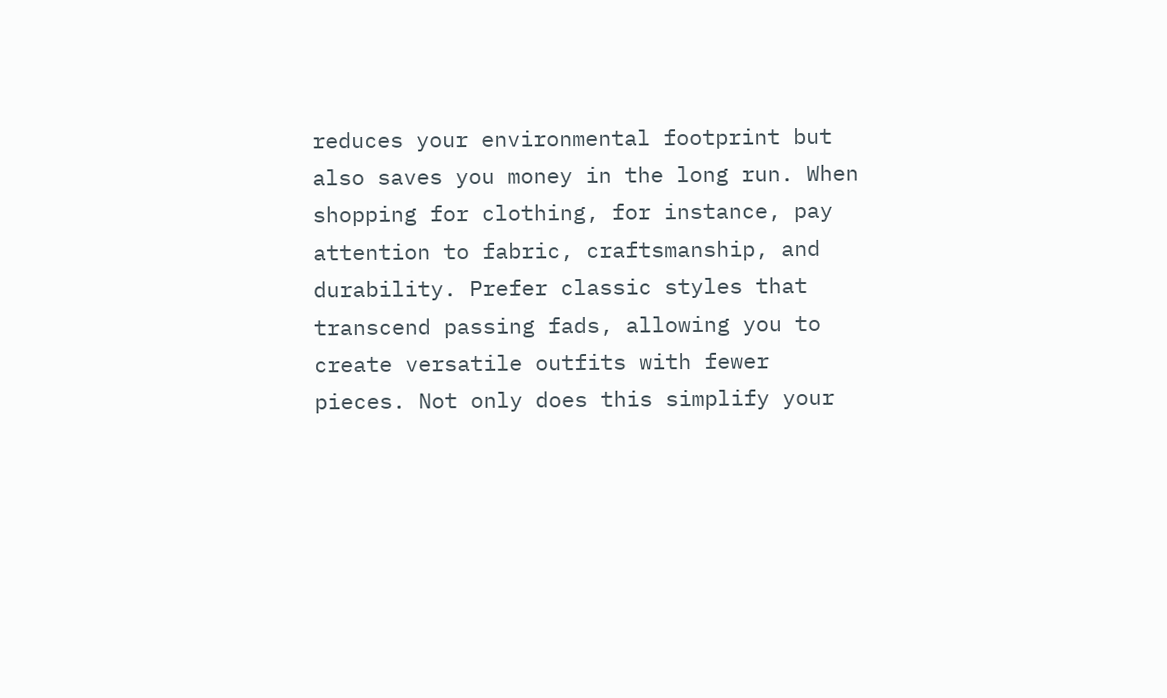reduces your environmental footprint but also saves you money in the long run. When shopping for clothing, for instance, pay attention to fabric, craftsmanship, and durability. Prefer classic styles that transcend passing fads, allowing you to create versatile outfits with fewer pieces. Not only does this simplify your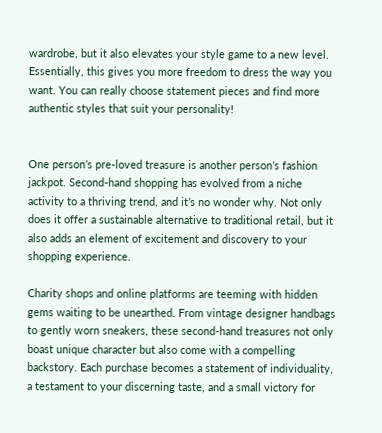wardrobe, but it also elevates your style game to a new level. Essentially, this gives you more freedom to dress the way you want. You can really choose statement pieces and find more authentic styles that suit your personality!


One person’s pre-loved treasure is another person’s fashion jackpot. Second-hand shopping has evolved from a niche activity to a thriving trend, and it’s no wonder why. Not only does it offer a sustainable alternative to traditional retail, but it also adds an element of excitement and discovery to your shopping experience.

Charity shops and online platforms are teeming with hidden gems waiting to be unearthed. From vintage designer handbags to gently worn sneakers, these second-hand treasures not only boast unique character but also come with a compelling backstory. Each purchase becomes a statement of individuality, a testament to your discerning taste, and a small victory for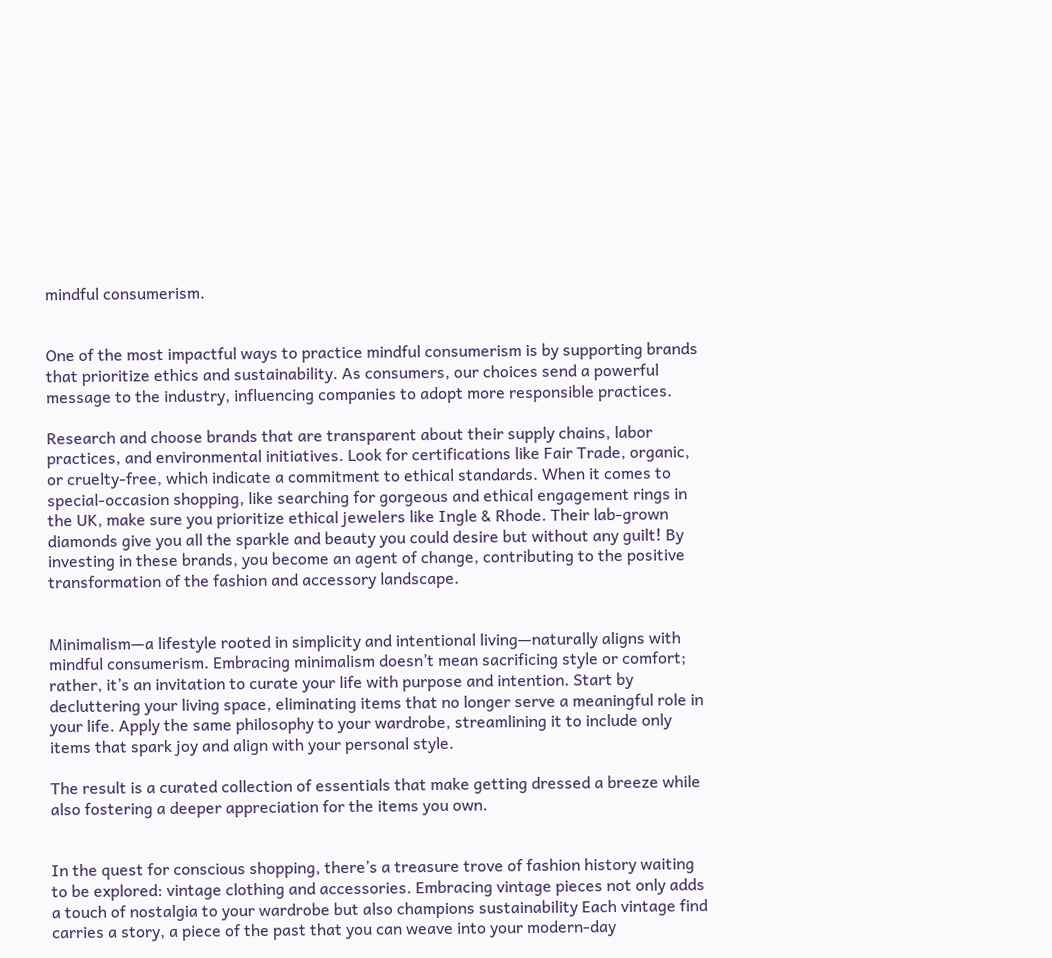mindful consumerism.


One of the most impactful ways to practice mindful consumerism is by supporting brands that prioritize ethics and sustainability. As consumers, our choices send a powerful message to the industry, influencing companies to adopt more responsible practices.

Research and choose brands that are transparent about their supply chains, labor practices, and environmental initiatives. Look for certifications like Fair Trade, organic, or cruelty-free, which indicate a commitment to ethical standards. When it comes to special-occasion shopping, like searching for gorgeous and ethical engagement rings in the UK, make sure you prioritize ethical jewelers like Ingle & Rhode. Their lab-grown diamonds give you all the sparkle and beauty you could desire but without any guilt! By investing in these brands, you become an agent of change, contributing to the positive transformation of the fashion and accessory landscape.


Minimalism—a lifestyle rooted in simplicity and intentional living—naturally aligns with mindful consumerism. Embracing minimalism doesn’t mean sacrificing style or comfort; rather, it’s an invitation to curate your life with purpose and intention. Start by decluttering your living space, eliminating items that no longer serve a meaningful role in your life. Apply the same philosophy to your wardrobe, streamlining it to include only items that spark joy and align with your personal style.

The result is a curated collection of essentials that make getting dressed a breeze while also fostering a deeper appreciation for the items you own.


In the quest for conscious shopping, there’s a treasure trove of fashion history waiting to be explored: vintage clothing and accessories. Embracing vintage pieces not only adds a touch of nostalgia to your wardrobe but also champions sustainability Each vintage find carries a story, a piece of the past that you can weave into your modern-day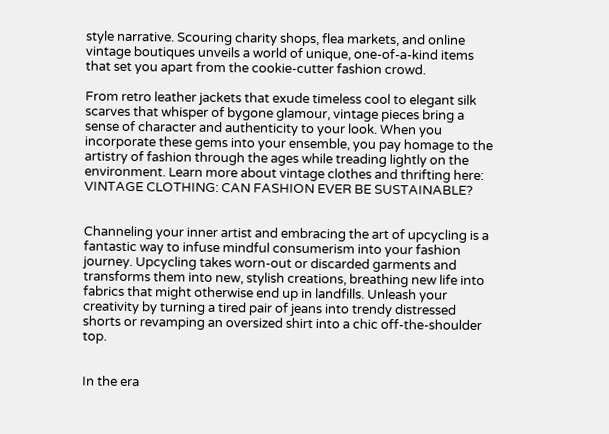style narrative. Scouring charity shops, flea markets, and online vintage boutiques unveils a world of unique, one-of-a-kind items that set you apart from the cookie-cutter fashion crowd.

From retro leather jackets that exude timeless cool to elegant silk scarves that whisper of bygone glamour, vintage pieces bring a sense of character and authenticity to your look. When you incorporate these gems into your ensemble, you pay homage to the artistry of fashion through the ages while treading lightly on the environment. Learn more about vintage clothes and thrifting here: VINTAGE CLOTHING: CAN FASHION EVER BE SUSTAINABLE?


Channeling your inner artist and embracing the art of upcycling is a fantastic way to infuse mindful consumerism into your fashion journey. Upcycling takes worn-out or discarded garments and transforms them into new, stylish creations, breathing new life into fabrics that might otherwise end up in landfills. Unleash your creativity by turning a tired pair of jeans into trendy distressed shorts or revamping an oversized shirt into a chic off-the-shoulder top.


In the era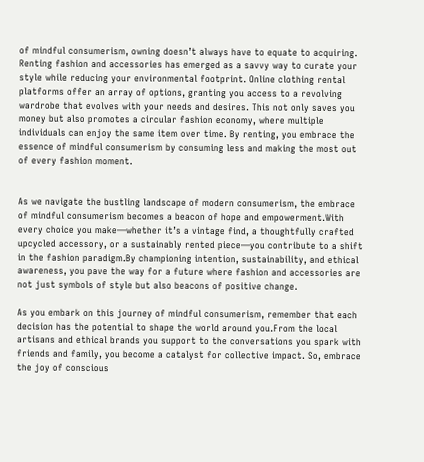of mindful consumerism, owning doesn’t always have to equate to acquiring. Renting fashion and accessories has emerged as a savvy way to curate your style while reducing your environmental footprint. Online clothing rental platforms offer an array of options, granting you access to a revolving wardrobe that evolves with your needs and desires. This not only saves you money but also promotes a circular fashion economy, where multiple individuals can enjoy the same item over time. By renting, you embrace the essence of mindful consumerism by consuming less and making the most out of every fashion moment.


As we navigate the bustling landscape of modern consumerism, the embrace of mindful consumerism becomes a beacon of hope and empowerment.With every choice you make—whether it’s a vintage find, a thoughtfully crafted upcycled accessory, or a sustainably rented piece—you contribute to a shift in the fashion paradigm.By championing intention, sustainability, and ethical awareness, you pave the way for a future where fashion and accessories are not just symbols of style but also beacons of positive change.

As you embark on this journey of mindful consumerism, remember that each decision has the potential to shape the world around you.From the local artisans and ethical brands you support to the conversations you spark with friends and family, you become a catalyst for collective impact. So, embrace the joy of conscious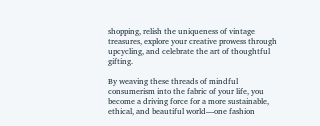shopping, relish the uniqueness of vintage treasures, explore your creative prowess through upcycling, and celebrate the art of thoughtful gifting.

By weaving these threads of mindful consumerism into the fabric of your life, you become a driving force for a more sustainable, ethical, and beautiful world—one fashion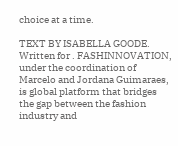choice at a time.

TEXT BY ISABELLA GOODE. Written for . FASHINNOVATION, under the coordination of Marcelo and Jordana Guimaraes, is global platform that bridges the gap between the fashion industry and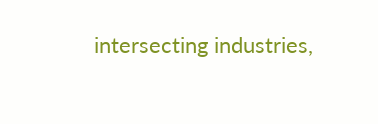intersecting industries,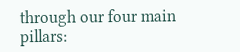through our four main pillars: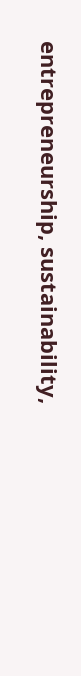entrepreneurship, sustainability,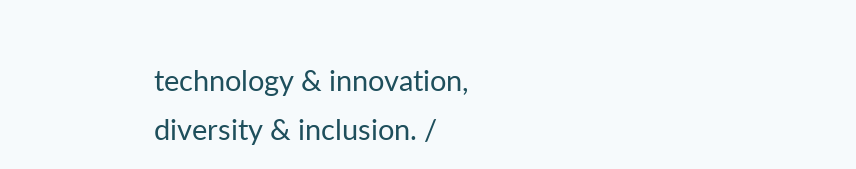technology & innovation, diversity & inclusion. /